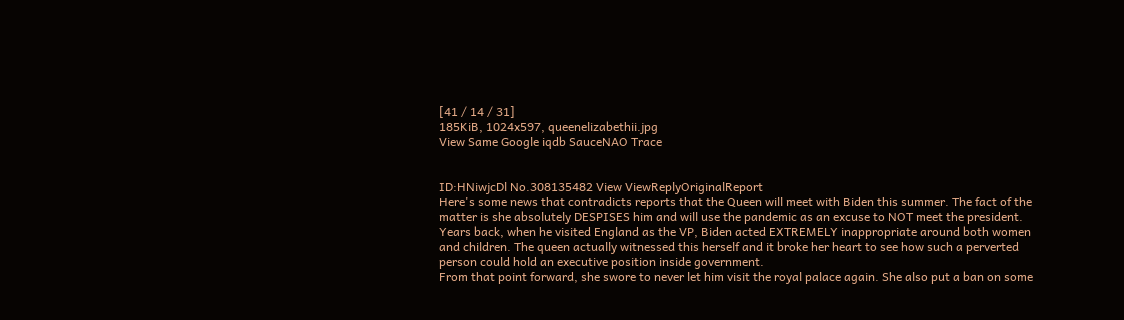[41 / 14 / 31]
185KiB, 1024x597, queenelizabethii.jpg
View Same Google iqdb SauceNAO Trace


ID:HNiwjcDl No.308135482 View ViewReplyOriginalReport
Here's some news that contradicts reports that the Queen will meet with Biden this summer. The fact of the matter is she absolutely DESPISES him and will use the pandemic as an excuse to NOT meet the president.
Years back, when he visited England as the VP, Biden acted EXTREMELY inappropriate around both women and children. The queen actually witnessed this herself and it broke her heart to see how such a perverted person could hold an executive position inside government.
From that point forward, she swore to never let him visit the royal palace again. She also put a ban on some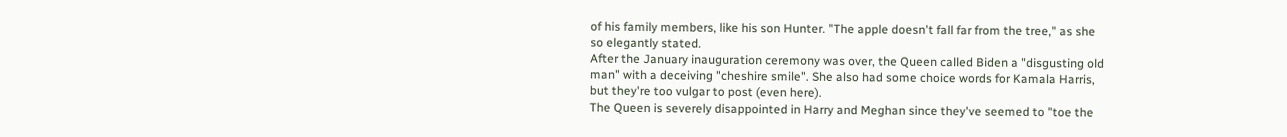of his family members, like his son Hunter. "The apple doesn't fall far from the tree," as she so elegantly stated.
After the January inauguration ceremony was over, the Queen called Biden a "disgusting old man" with a deceiving "cheshire smile". She also had some choice words for Kamala Harris, but they're too vulgar to post (even here).
The Queen is severely disappointed in Harry and Meghan since they've seemed to "toe the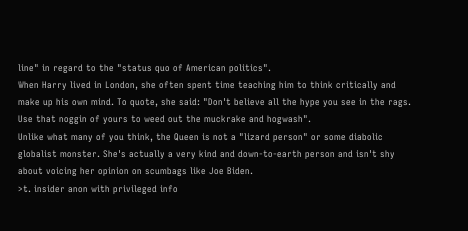line" in regard to the "status quo of American politics".
When Harry lived in London, she often spent time teaching him to think critically and make up his own mind. To quote, she said: "Don't believe all the hype you see in the rags. Use that noggin of yours to weed out the muckrake and hogwash".
Unlike what many of you think, the Queen is not a "lizard person" or some diabolic globalist monster. She's actually a very kind and down-to-earth person and isn't shy about voicing her opinion on scumbags like Joe Biden.
>t. insider anon with privileged info